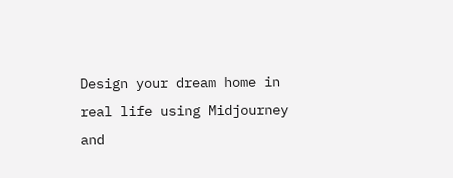Design your dream home in real life using Midjourney and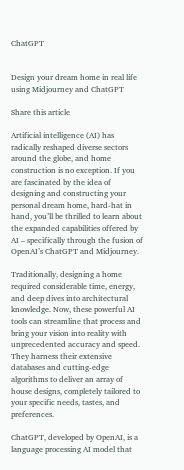ChatGPT


Design your dream home in real life using Midjourney and ChatGPT

Share this article

Artificial intelligence (AI) has radically reshaped diverse sectors around the globe, and home construction is no exception. If you are fascinated by the idea of designing and constructing your personal dream home, hard-hat in hand, you’ll be thrilled to learn about the expanded capabilities offered by AI – specifically through the fusion of OpenAI’s ChatGPT and Midjourney.

Traditionally, designing a home required considerable time, energy, and deep dives into architectural knowledge. Now, these powerful AI tools can streamline that process and bring your vision into reality with unprecedented accuracy and speed. They harness their extensive databases and cutting-edge algorithms to deliver an array of house designs, completely tailored to your specific needs, tastes, and preferences.

ChatGPT, developed by OpenAI, is a language processing AI model that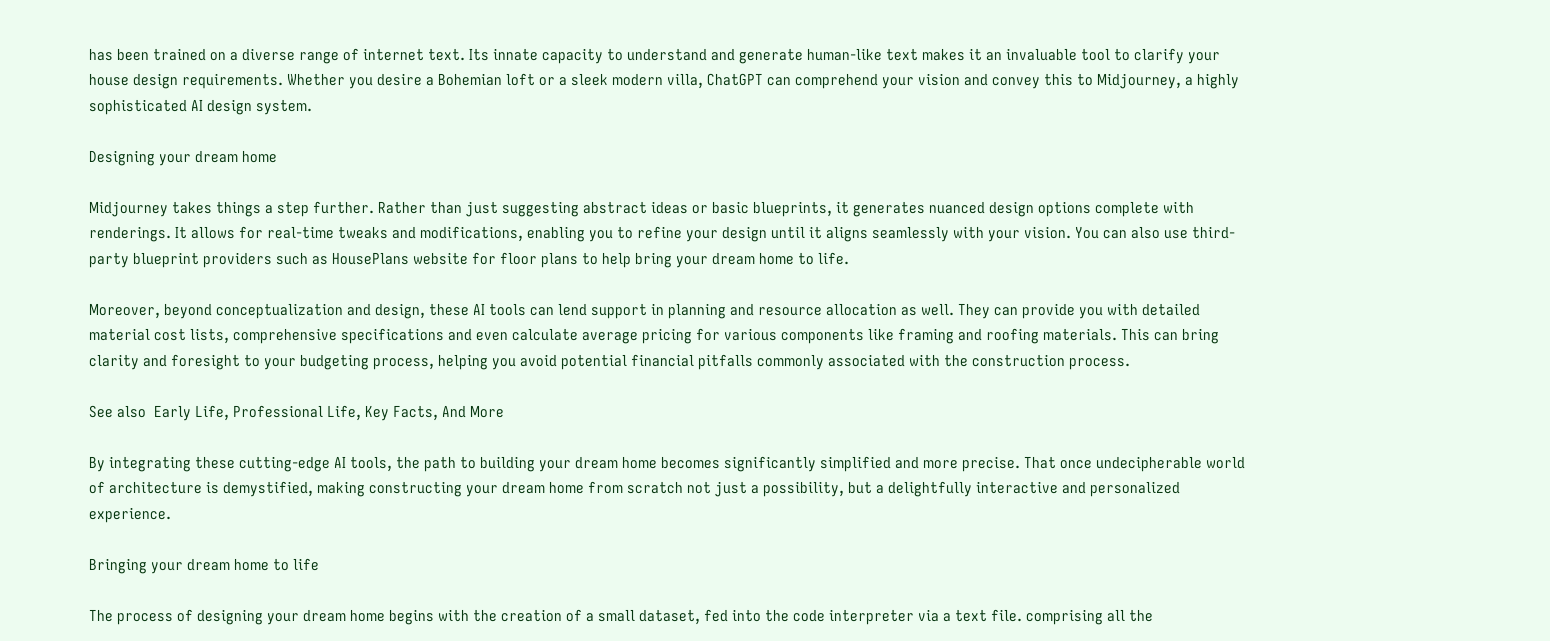has been trained on a diverse range of internet text. Its innate capacity to understand and generate human-like text makes it an invaluable tool to clarify your house design requirements. Whether you desire a Bohemian loft or a sleek modern villa, ChatGPT can comprehend your vision and convey this to Midjourney, a highly sophisticated AI design system.

Designing your dream home

Midjourney takes things a step further. Rather than just suggesting abstract ideas or basic blueprints, it generates nuanced design options complete with renderings. It allows for real-time tweaks and modifications, enabling you to refine your design until it aligns seamlessly with your vision. You can also use third-party blueprint providers such as HousePlans website for floor plans to help bring your dream home to life.

Moreover, beyond conceptualization and design, these AI tools can lend support in planning and resource allocation as well. They can provide you with detailed material cost lists, comprehensive specifications and even calculate average pricing for various components like framing and roofing materials. This can bring clarity and foresight to your budgeting process, helping you avoid potential financial pitfalls commonly associated with the construction process.

See also  Early Life, Professional Life, Key Facts, And More

By integrating these cutting-edge AI tools, the path to building your dream home becomes significantly simplified and more precise. That once undecipherable world of architecture is demystified, making constructing your dream home from scratch not just a possibility, but a delightfully interactive and personalized experience.

Bringing your dream home to life

The process of designing your dream home begins with the creation of a small dataset, fed into the code interpreter via a text file. comprising all the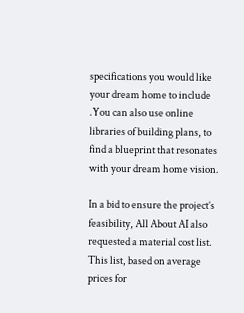specifications you would like your dream home to include .You can also use online  libraries of building plans, to find a blueprint that resonates with your dream home vision.

In a bid to ensure the project’s feasibility, All About AI also requested a material cost list. This list, based on average prices for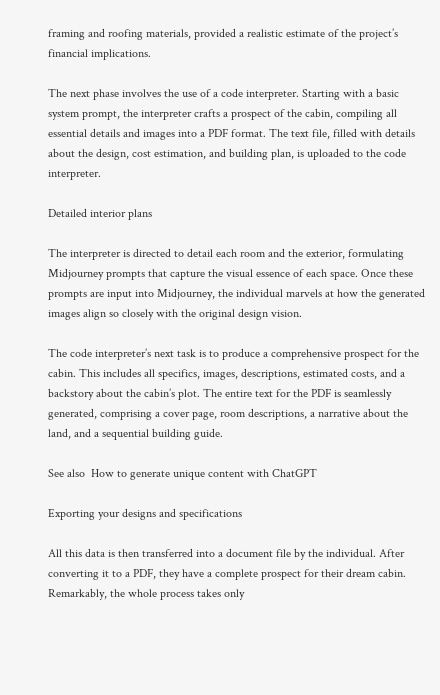framing and roofing materials, provided a realistic estimate of the project’s financial implications.

The next phase involves the use of a code interpreter. Starting with a basic system prompt, the interpreter crafts a prospect of the cabin, compiling all essential details and images into a PDF format. The text file, filled with details about the design, cost estimation, and building plan, is uploaded to the code interpreter.

Detailed interior plans

The interpreter is directed to detail each room and the exterior, formulating Midjourney prompts that capture the visual essence of each space. Once these prompts are input into Midjourney, the individual marvels at how the generated images align so closely with the original design vision.

The code interpreter’s next task is to produce a comprehensive prospect for the cabin. This includes all specifics, images, descriptions, estimated costs, and a backstory about the cabin’s plot. The entire text for the PDF is seamlessly generated, comprising a cover page, room descriptions, a narrative about the land, and a sequential building guide.

See also  How to generate unique content with ChatGPT

Exporting your designs and specifications

All this data is then transferred into a document file by the individual. After converting it to a PDF, they have a complete prospect for their dream cabin. Remarkably, the whole process takes only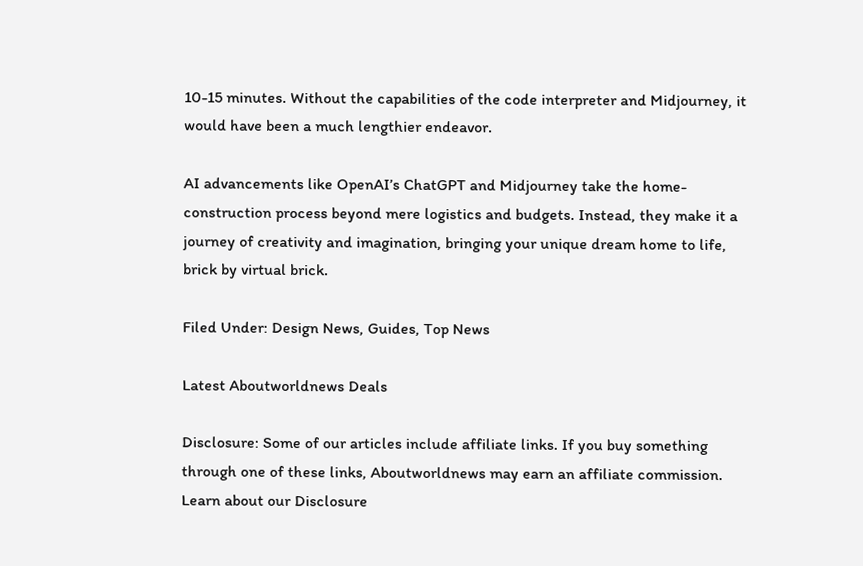10-15 minutes. Without the capabilities of the code interpreter and Midjourney, it would have been a much lengthier endeavor.

AI advancements like OpenAI’s ChatGPT and Midjourney take the home-construction process beyond mere logistics and budgets. Instead, they make it a journey of creativity and imagination, bringing your unique dream home to life, brick by virtual brick.

Filed Under: Design News, Guides, Top News

Latest Aboutworldnews Deals

Disclosure: Some of our articles include affiliate links. If you buy something through one of these links, Aboutworldnews may earn an affiliate commission. Learn about our Disclosure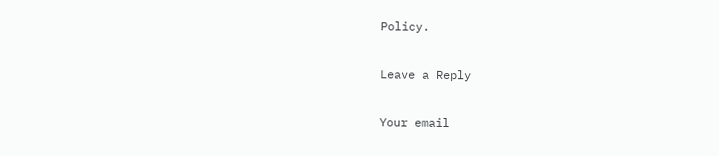Policy.

Leave a Reply

Your email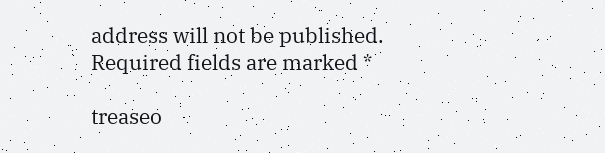address will not be published. Required fields are marked *

treaseo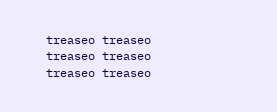treaseo treaseo treaseo treaseo treaseo treaseo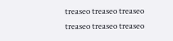treaseo treaseo treaseo treaseo treaseo treaseo